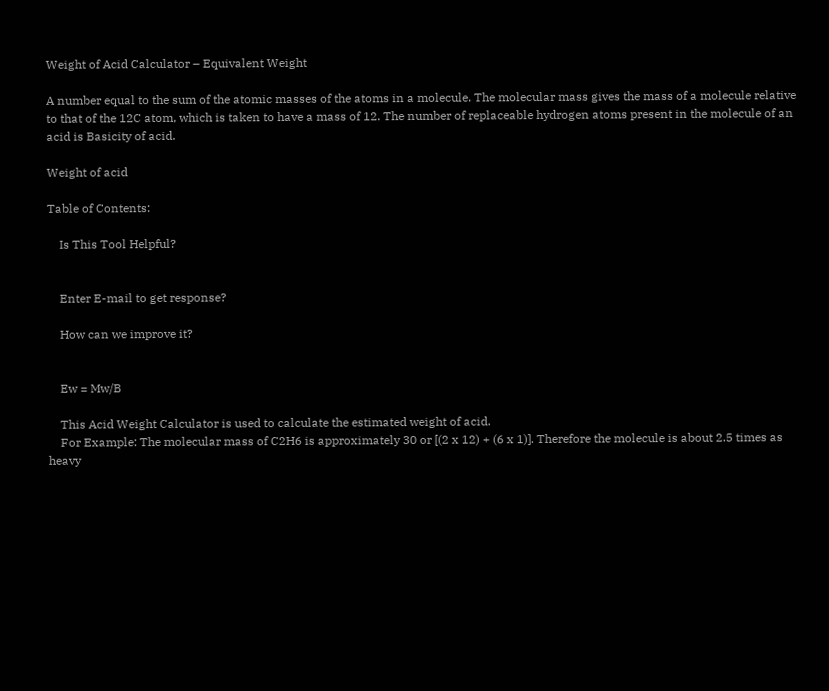Weight of Acid Calculator – Equivalent Weight

A number equal to the sum of the atomic masses of the atoms in a molecule. The molecular mass gives the mass of a molecule relative to that of the 12C atom, which is taken to have a mass of 12. The number of replaceable hydrogen atoms present in the molecule of an acid is Basicity of acid.

Weight of acid

Table of Contents:

    Is This Tool Helpful?


    Enter E-mail to get response?

    How can we improve it?


    Ew = Mw/B

    This Acid Weight Calculator is used to calculate the estimated weight of acid.
    For Example: The molecular mass of C2H6 is approximately 30 or [(2 x 12) + (6 x 1)]. Therefore the molecule is about 2.5 times as heavy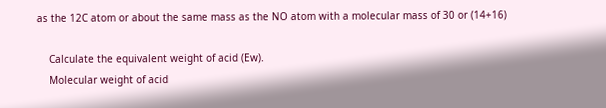as the 12C atom or about the same mass as the NO atom with a molecular mass of 30 or (14+16)

    Calculate the equivalent weight of acid (Ew).
    Molecular weight of acid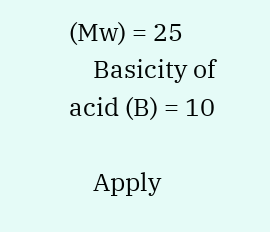(Mw) = 25
    Basicity of acid (B) = 10

    Apply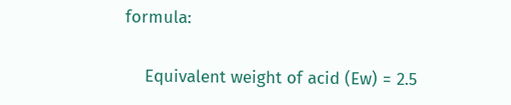formula:

    Equivalent weight of acid (Ew) = 2.5